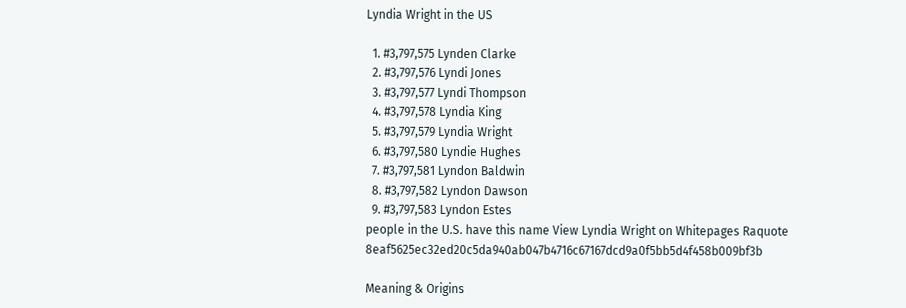Lyndia Wright in the US

  1. #3,797,575 Lynden Clarke
  2. #3,797,576 Lyndi Jones
  3. #3,797,577 Lyndi Thompson
  4. #3,797,578 Lyndia King
  5. #3,797,579 Lyndia Wright
  6. #3,797,580 Lyndie Hughes
  7. #3,797,581 Lyndon Baldwin
  8. #3,797,582 Lyndon Dawson
  9. #3,797,583 Lyndon Estes
people in the U.S. have this name View Lyndia Wright on Whitepages Raquote 8eaf5625ec32ed20c5da940ab047b4716c67167dcd9a0f5bb5d4f458b009bf3b

Meaning & Origins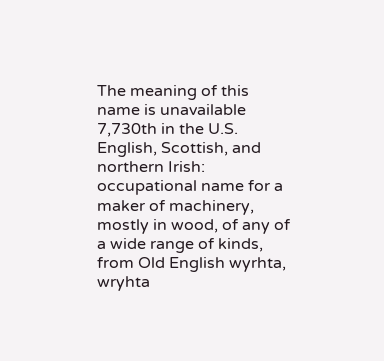The meaning of this name is unavailable
7,730th in the U.S.
English, Scottish, and northern Irish: occupational name for a maker of machinery, mostly in wood, of any of a wide range of kinds, from Old English wyrhta, wryhta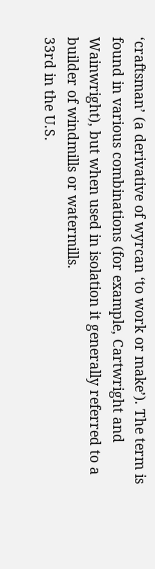‘craftsman’ (a derivative of wyrcan ‘to work or make’). The term is found in various combinations (for example, Cartwright and Wainwright), but when used in isolation it generally referred to a builder of windmills or watermills.
33rd in the U.S.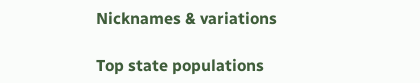Nicknames & variations

Top state populations